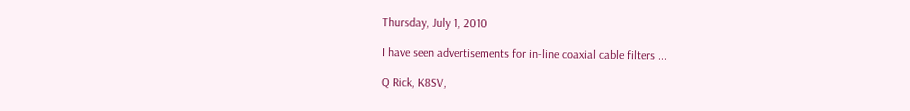Thursday, July 1, 2010

I have seen advertisements for in-line coaxial cable filters ...

Q Rick, K8SV,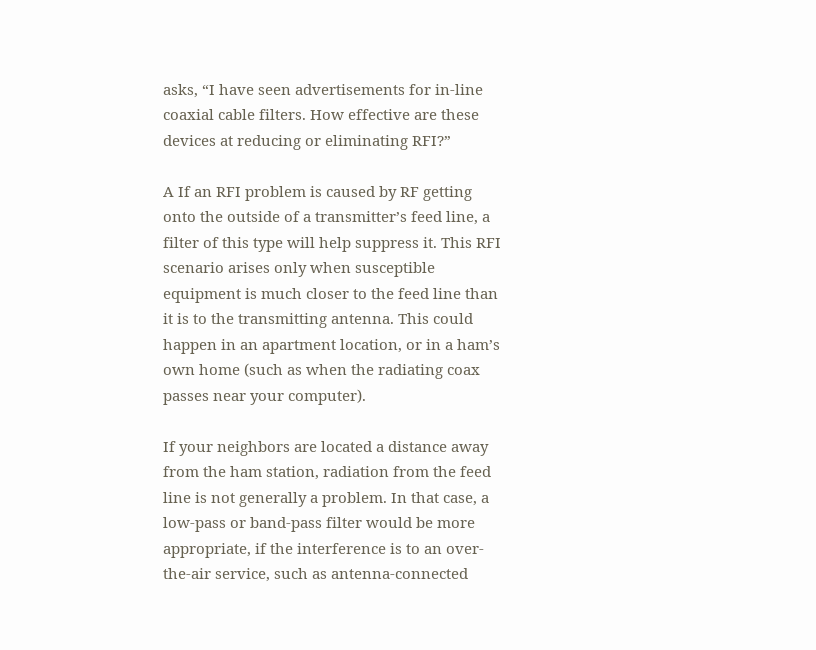asks, “I have seen advertisements for in-line coaxial cable filters. How effective are these devices at reducing or eliminating RFI?”

A If an RFI problem is caused by RF getting onto the outside of a transmitter’s feed line, a filter of this type will help suppress it. This RFI scenario arises only when susceptible equipment is much closer to the feed line than it is to the transmitting antenna. This could happen in an apartment location, or in a ham’s own home (such as when the radiating coax passes near your computer).

If your neighbors are located a distance away from the ham station, radiation from the feed line is not generally a problem. In that case, a low-pass or band-pass filter would be more appropriate, if the interference is to an over-the-air service, such as antenna-connected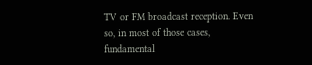TV or FM broadcast reception. Even so, in most of those cases, fundamental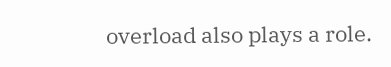overload also plays a role.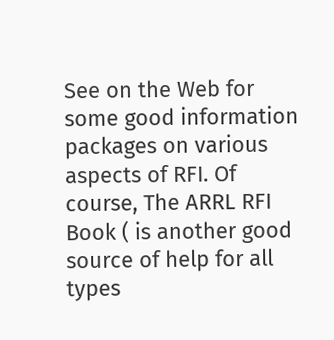See on the Web for some good information packages on various aspects of RFI. Of course, The ARRL RFI Book ( is another good source of help for all types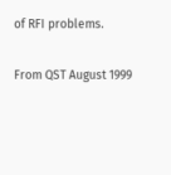of RFI problems.

From QST August 1999